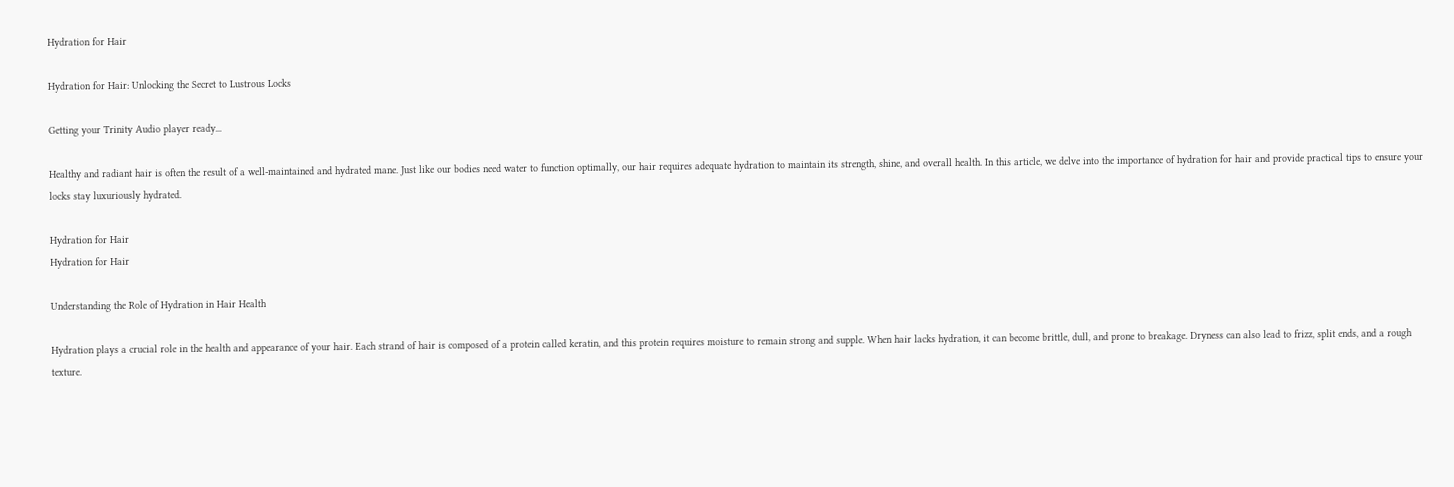Hydration for Hair

Hydration for Hair: Unlocking the Secret to Lustrous Locks

Getting your Trinity Audio player ready...

Healthy and radiant hair is often the result of a well-maintained and hydrated mane. Just like our bodies need water to function optimally, our hair requires adequate hydration to maintain its strength, shine, and overall health. In this article, we delve into the importance of hydration for hair and provide practical tips to ensure your locks stay luxuriously hydrated.

Hydration for Hair
Hydration for Hair

Understanding the Role of Hydration in Hair Health

Hydration plays a crucial role in the health and appearance of your hair. Each strand of hair is composed of a protein called keratin, and this protein requires moisture to remain strong and supple. When hair lacks hydration, it can become brittle, dull, and prone to breakage. Dryness can also lead to frizz, split ends, and a rough texture.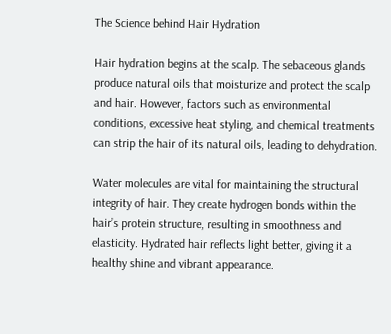The Science behind Hair Hydration

Hair hydration begins at the scalp. The sebaceous glands produce natural oils that moisturize and protect the scalp and hair. However, factors such as environmental conditions, excessive heat styling, and chemical treatments can strip the hair of its natural oils, leading to dehydration.

Water molecules are vital for maintaining the structural integrity of hair. They create hydrogen bonds within the hair’s protein structure, resulting in smoothness and elasticity. Hydrated hair reflects light better, giving it a healthy shine and vibrant appearance.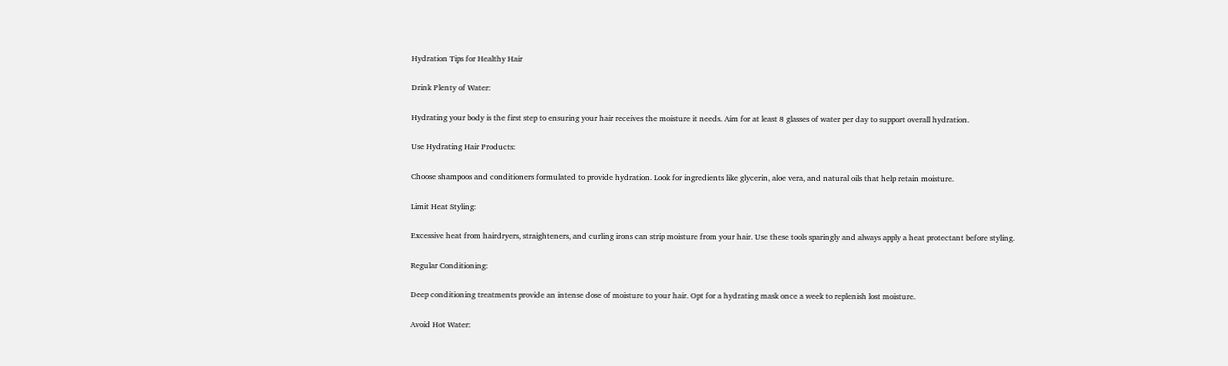Hydration Tips for Healthy Hair

Drink Plenty of Water:

Hydrating your body is the first step to ensuring your hair receives the moisture it needs. Aim for at least 8 glasses of water per day to support overall hydration.

Use Hydrating Hair Products:

Choose shampoos and conditioners formulated to provide hydration. Look for ingredients like glycerin, aloe vera, and natural oils that help retain moisture.

Limit Heat Styling:

Excessive heat from hairdryers, straighteners, and curling irons can strip moisture from your hair. Use these tools sparingly and always apply a heat protectant before styling.

Regular Conditioning:

Deep conditioning treatments provide an intense dose of moisture to your hair. Opt for a hydrating mask once a week to replenish lost moisture.

Avoid Hot Water: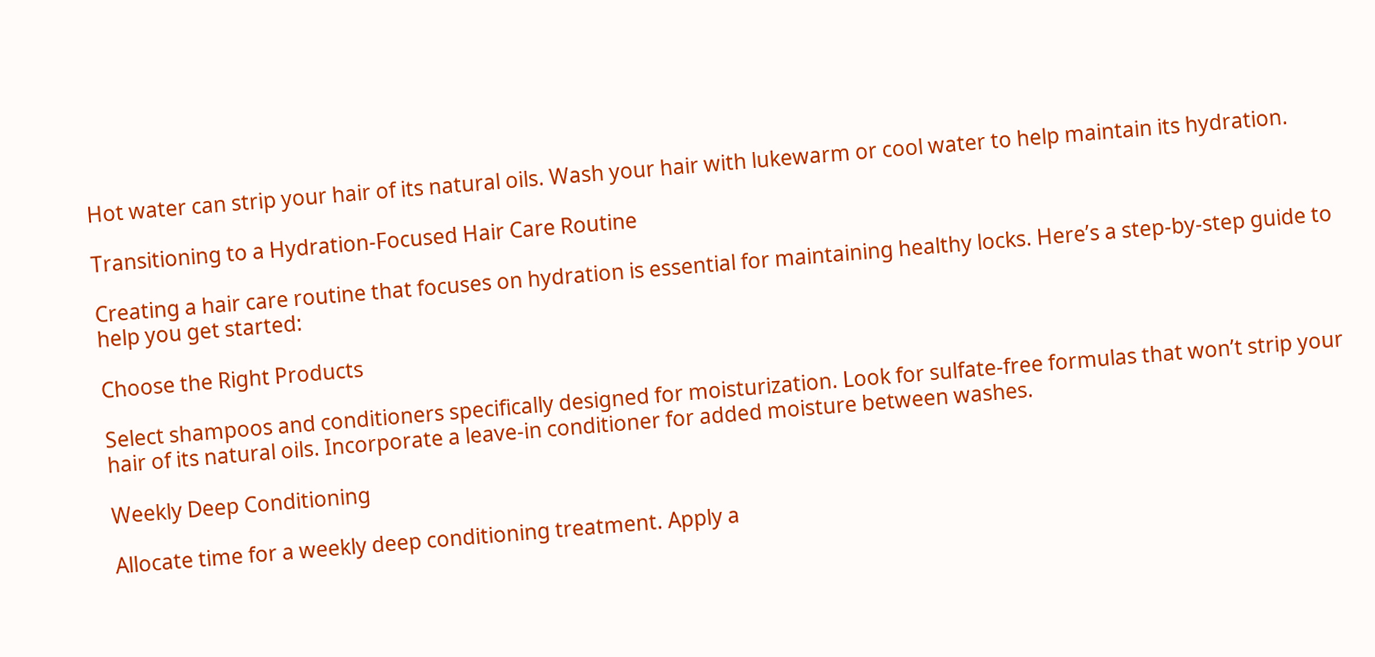Hot water can strip your hair of its natural oils. Wash your hair with lukewarm or cool water to help maintain its hydration.

Transitioning to a Hydration-Focused Hair Care Routine

Creating a hair care routine that focuses on hydration is essential for maintaining healthy locks. Here’s a step-by-step guide to help you get started:

Choose the Right Products

Select shampoos and conditioners specifically designed for moisturization. Look for sulfate-free formulas that won’t strip your hair of its natural oils. Incorporate a leave-in conditioner for added moisture between washes.

Weekly Deep Conditioning

Allocate time for a weekly deep conditioning treatment. Apply a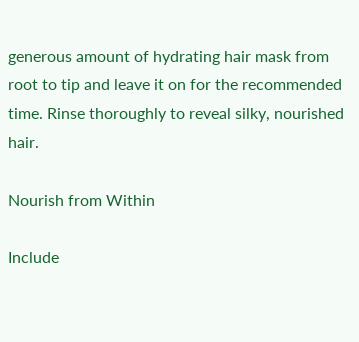generous amount of hydrating hair mask from root to tip and leave it on for the recommended time. Rinse thoroughly to reveal silky, nourished hair.

Nourish from Within

Include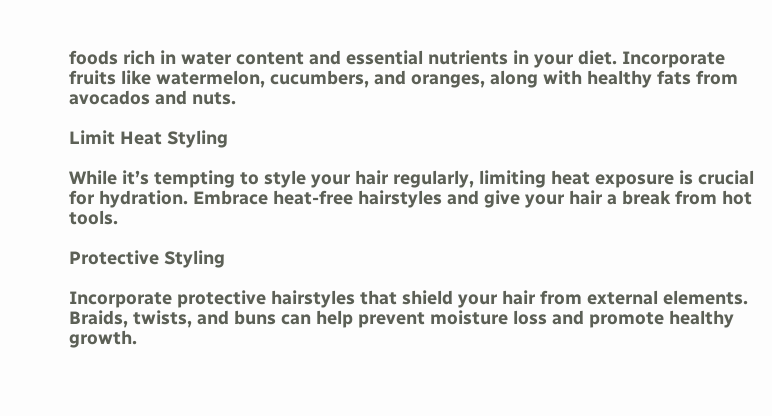foods rich in water content and essential nutrients in your diet. Incorporate fruits like watermelon, cucumbers, and oranges, along with healthy fats from avocados and nuts.

Limit Heat Styling

While it’s tempting to style your hair regularly, limiting heat exposure is crucial for hydration. Embrace heat-free hairstyles and give your hair a break from hot tools.

Protective Styling

Incorporate protective hairstyles that shield your hair from external elements. Braids, twists, and buns can help prevent moisture loss and promote healthy growth.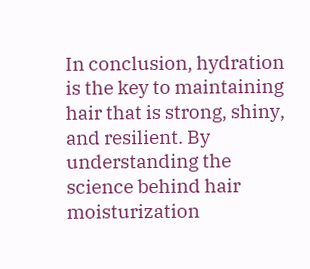In conclusion, hydration is the key to maintaining hair that is strong, shiny, and resilient. By understanding the science behind hair moisturization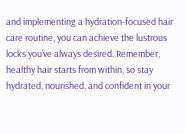and implementing a hydration-focused hair care routine, you can achieve the lustrous locks you’ve always desired. Remember, healthy hair starts from within, so stay hydrated, nourished, and confident in your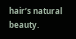hair’s natural beauty.